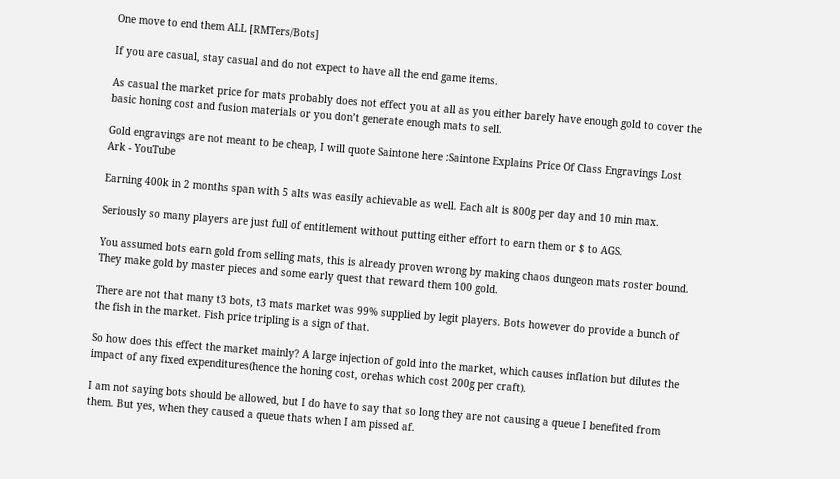One move to end them ALL [RMTers/Bots]

If you are casual, stay casual and do not expect to have all the end game items.

As casual the market price for mats probably does not effect you at all as you either barely have enough gold to cover the basic honing cost and fusion materials or you don’t generate enough mats to sell.

Gold engravings are not meant to be cheap, I will quote Saintone here :Saintone Explains Price Of Class Engravings Lost Ark - YouTube

Earning 400k in 2 months span with 5 alts was easily achievable as well. Each alt is 800g per day and 10 min max.

Seriously so many players are just full of entitlement without putting either effort to earn them or $ to AGS.

You assumed bots earn gold from selling mats, this is already proven wrong by making chaos dungeon mats roster bound. They make gold by master pieces and some early quest that reward them 100 gold.

There are not that many t3 bots, t3 mats market was 99% supplied by legit players. Bots however do provide a bunch of the fish in the market. Fish price tripling is a sign of that.

So how does this effect the market mainly? A large injection of gold into the market, which causes inflation but dilutes the impact of any fixed expenditures(hence the honing cost, orehas which cost 200g per craft).

I am not saying bots should be allowed, but I do have to say that so long they are not causing a queue I benefited from them. But yes, when they caused a queue thats when I am pissed af.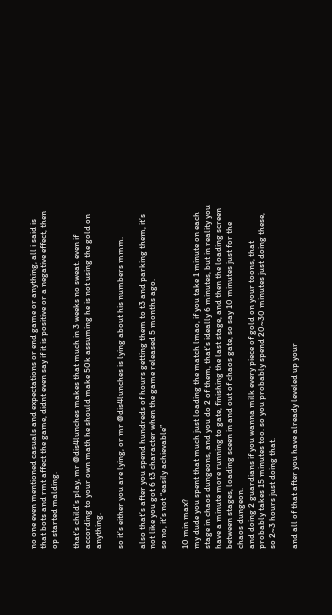no one even mentioned casuals and expectations or end game or anything, all i said is that bots and rmt affect the game, didnt even say if it is positive or a negative effect, then op started malding.

that’s child’s play, mr @dis4lunches makes that much in 3 weeks no sweat. even if according to your own math he should make 50k assuming he is not using the gold on anything.

so it’s either you are lying, or mr @dis4lunches is lying about his numbers mmm.

also that’s after you spend hundreds of hours getting them to t3 and parking them, it’s not like you got 6 t3 character when the game released 5 months ago.
so no, it’s not “easily achievable”

10 min max?
my dude you spent that much just loading the match lmao, if you take 1 minute on each stage in chaos dungeons, and you do 2 of them, that’s ideally 6 minutes, but in reality you have a minute more running to gate, finishing the last stage, and then the loading screen between stages, loading sceen in and out of chaos gate, so say 10 minutes just for the chaos dungeon.
and doing 2 guardians if you wanna milk every piece of gold on your toons, that probably takes 15 minutes too. so you probably spend 20~30 minutes just doing these, so 2~3 hours just doing that.

and all of that after you have already leveled up your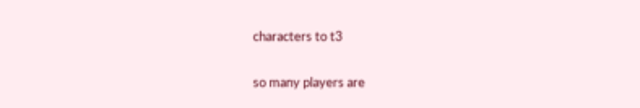characters to t3

so many players are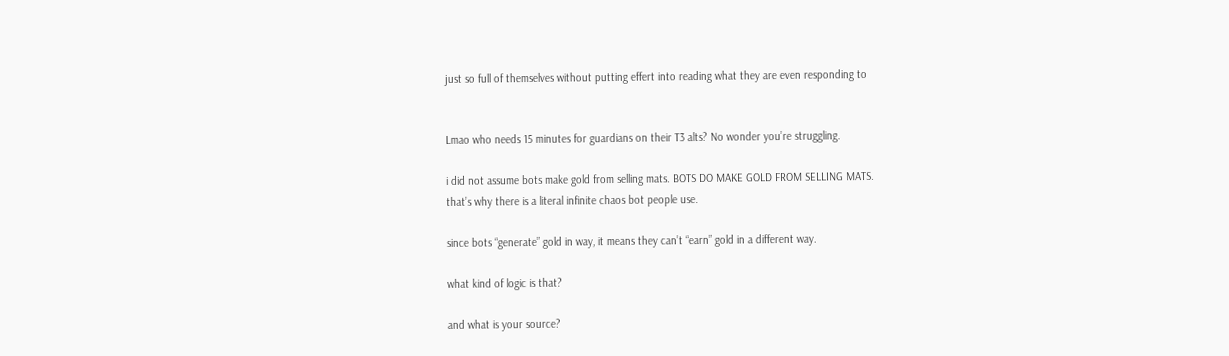just so full of themselves without putting effert into reading what they are even responding to


Lmao who needs 15 minutes for guardians on their T3 alts? No wonder you’re struggling.

i did not assume bots make gold from selling mats. BOTS DO MAKE GOLD FROM SELLING MATS.
that’s why there is a literal infinite chaos bot people use.

since bots “generate” gold in way, it means they can’t “earn” gold in a different way.

what kind of logic is that?

and what is your source?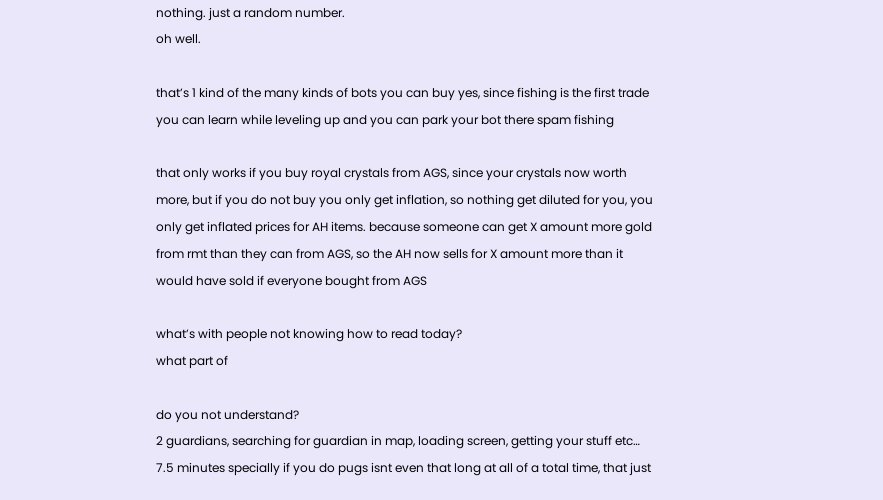nothing. just a random number.
oh well.

that’s 1 kind of the many kinds of bots you can buy yes, since fishing is the first trade you can learn while leveling up and you can park your bot there spam fishing

that only works if you buy royal crystals from AGS, since your crystals now worth more, but if you do not buy you only get inflation, so nothing get diluted for you, you only get inflated prices for AH items. because someone can get X amount more gold from rmt than they can from AGS, so the AH now sells for X amount more than it would have sold if everyone bought from AGS

what’s with people not knowing how to read today?
what part of

do you not understand?
2 guardians, searching for guardian in map, loading screen, getting your stuff etc…
7.5 minutes specially if you do pugs isnt even that long at all of a total time, that just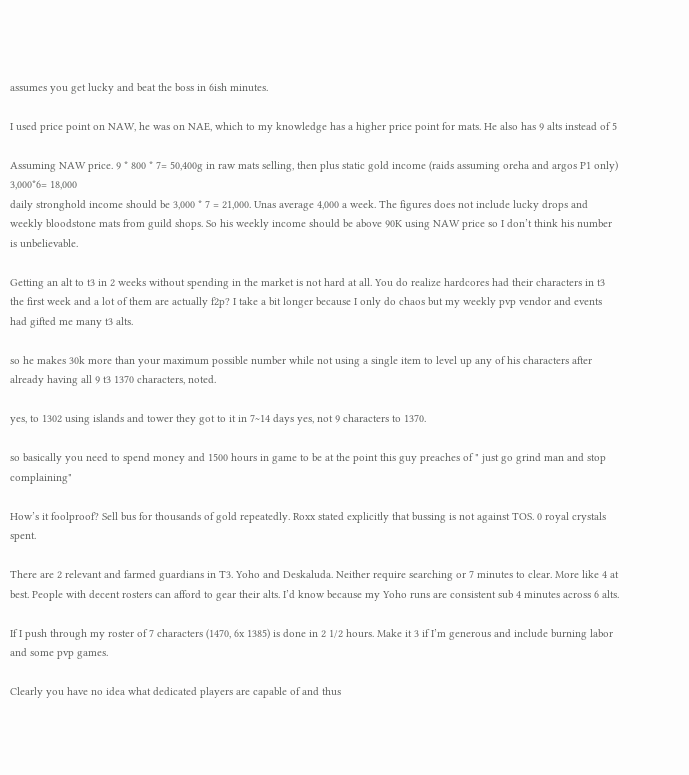assumes you get lucky and beat the boss in 6ish minutes.

I used price point on NAW, he was on NAE, which to my knowledge has a higher price point for mats. He also has 9 alts instead of 5

Assuming NAW price. 9 * 800 * 7= 50,400g in raw mats selling, then plus static gold income (raids assuming oreha and argos P1 only) 3,000*6= 18,000
daily stronghold income should be 3,000 * 7 = 21,000. Unas average 4,000 a week. The figures does not include lucky drops and weekly bloodstone mats from guild shops. So his weekly income should be above 90K using NAW price so I don’t think his number is unbelievable.

Getting an alt to t3 in 2 weeks without spending in the market is not hard at all. You do realize hardcores had their characters in t3 the first week and a lot of them are actually f2p? I take a bit longer because I only do chaos but my weekly pvp vendor and events had gifted me many t3 alts.

so he makes 30k more than your maximum possible number while not using a single item to level up any of his characters after already having all 9 t3 1370 characters, noted.

yes, to 1302 using islands and tower they got to it in 7~14 days yes, not 9 characters to 1370.

so basically you need to spend money and 1500 hours in game to be at the point this guy preaches of " just go grind man and stop complaining"

How’s it foolproof? Sell bus for thousands of gold repeatedly. Roxx stated explicitly that bussing is not against TOS. 0 royal crystals spent.

There are 2 relevant and farmed guardians in T3. Yoho and Deskaluda. Neither require searching or 7 minutes to clear. More like 4 at best. People with decent rosters can afford to gear their alts. I’d know because my Yoho runs are consistent sub 4 minutes across 6 alts.

If I push through my roster of 7 characters (1470, 6x 1385) is done in 2 1/2 hours. Make it 3 if I’m generous and include burning labor and some pvp games.

Clearly you have no idea what dedicated players are capable of and thus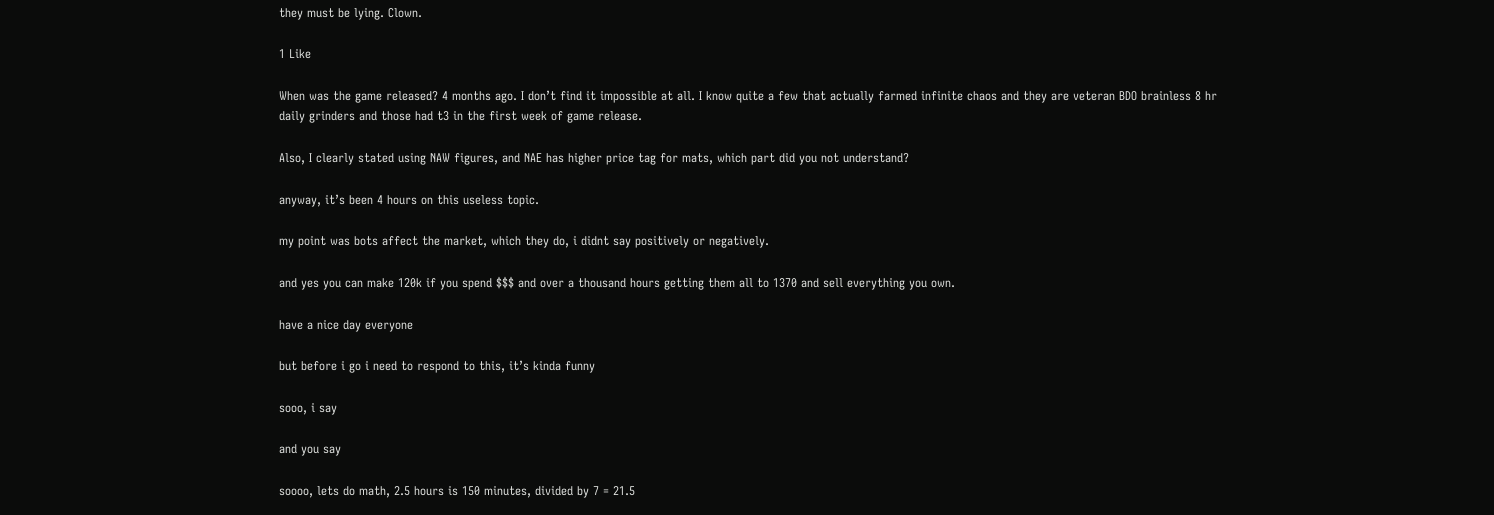they must be lying. Clown.

1 Like

When was the game released? 4 months ago. I don’t find it impossible at all. I know quite a few that actually farmed infinite chaos and they are veteran BDO brainless 8 hr daily grinders and those had t3 in the first week of game release.

Also, I clearly stated using NAW figures, and NAE has higher price tag for mats, which part did you not understand?

anyway, it’s been 4 hours on this useless topic.

my point was bots affect the market, which they do, i didnt say positively or negatively.

and yes you can make 120k if you spend $$$ and over a thousand hours getting them all to 1370 and sell everything you own.

have a nice day everyone

but before i go i need to respond to this, it’s kinda funny

sooo, i say

and you say

soooo, lets do math, 2.5 hours is 150 minutes, divided by 7 = 21.5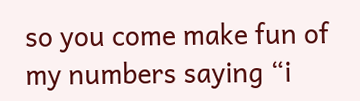so you come make fun of my numbers saying “i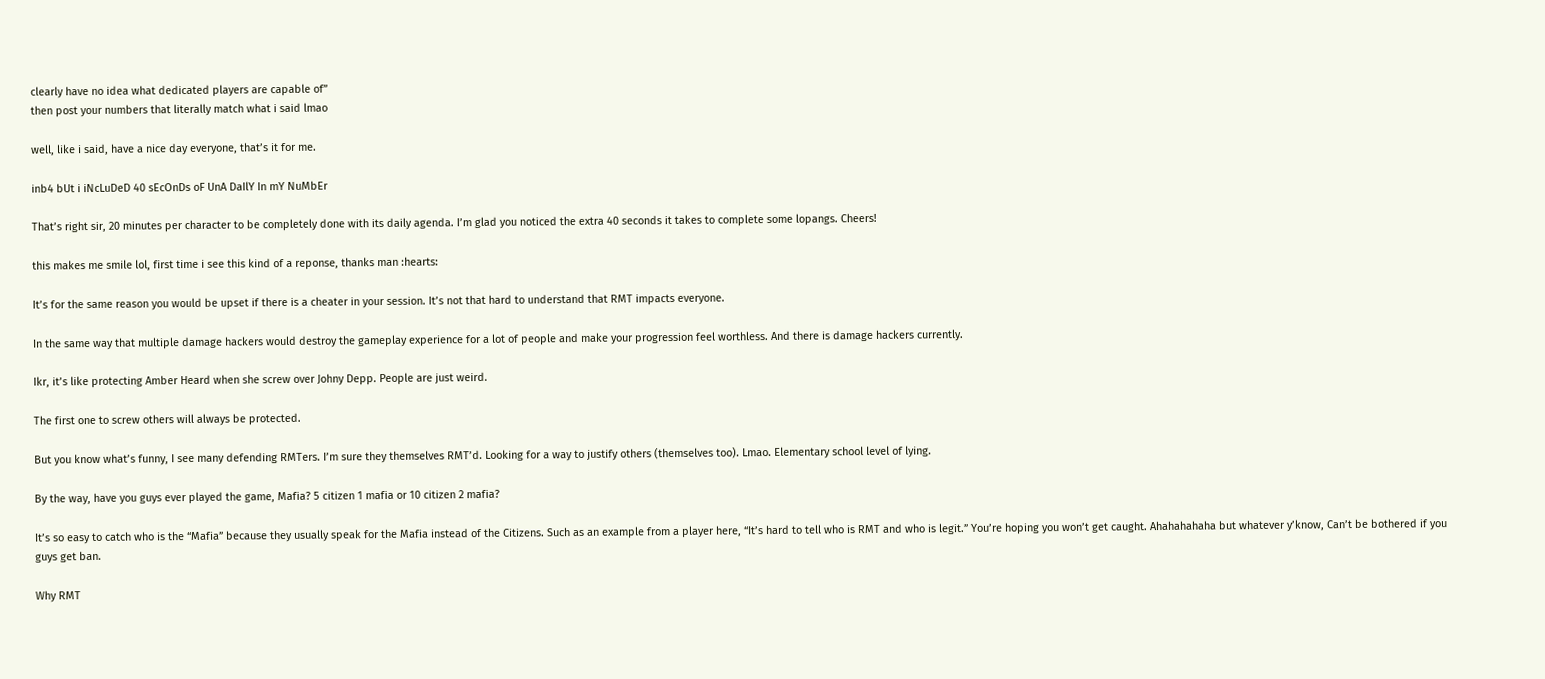clearly have no idea what dedicated players are capable of”
then post your numbers that literally match what i said lmao

well, like i said, have a nice day everyone, that’s it for me.

inb4 bUt i iNcLuDeD 40 sEcOnDs oF UnA DaIlY In mY NuMbEr

That’s right sir, 20 minutes per character to be completely done with its daily agenda. I’m glad you noticed the extra 40 seconds it takes to complete some lopangs. Cheers!

this makes me smile lol, first time i see this kind of a reponse, thanks man :hearts:

It’s for the same reason you would be upset if there is a cheater in your session. It’s not that hard to understand that RMT impacts everyone.

In the same way that multiple damage hackers would destroy the gameplay experience for a lot of people and make your progression feel worthless. And there is damage hackers currently.

Ikr, it’s like protecting Amber Heard when she screw over Johny Depp. People are just weird.

The first one to screw others will always be protected.

But you know what’s funny, I see many defending RMTers. I’m sure they themselves RMT’d. Looking for a way to justify others (themselves too). Lmao. Elementary school level of lying.

By the way, have you guys ever played the game, Mafia? 5 citizen 1 mafia or 10 citizen 2 mafia?

It’s so easy to catch who is the “Mafia” because they usually speak for the Mafia instead of the Citizens. Such as an example from a player here, “It’s hard to tell who is RMT and who is legit.” You’re hoping you won’t get caught. Ahahahahaha but whatever y’know, Can’t be bothered if you guys get ban.

Why RMT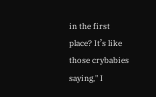in the first place? It’s like those crybabies saying," I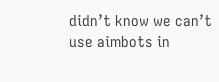didn’t know we can’t use aimbots in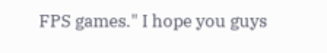FPS games." I hope you guys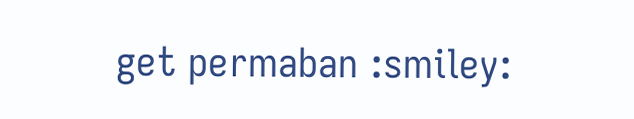get permaban :smiley: